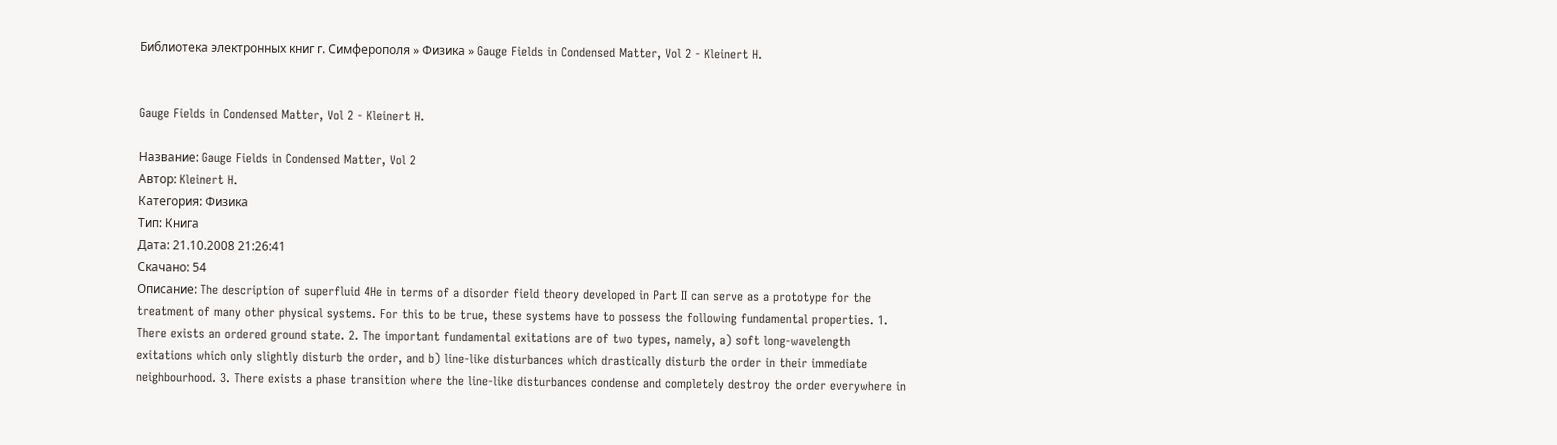Библиотека электронных книг г. Симферополя » Физика » Gauge Fields in Condensed Matter, Vol 2 - Kleinert H.


Gauge Fields in Condensed Matter, Vol 2 - Kleinert H.

Название: Gauge Fields in Condensed Matter, Vol 2
Автор: Kleinert H.
Категория: Физика
Тип: Книга
Дата: 21.10.2008 21:26:41
Скачано: 54
Описание: The description of superfluid 4He in terms of a disorder field theory developed in Part II can serve as a prototype for the treatment of many other physical systems. For this to be true, these systems have to possess the following fundamental properties. 1. There exists an ordered ground state. 2. The important fundamental exitations are of two types, namely, a) soft long-wavelength exitations which only slightly disturb the order, and b) line-like disturbances which drastically disturb the order in their immediate neighbourhood. 3. There exists a phase transition where the line-like disturbances condense and completely destroy the order everywhere in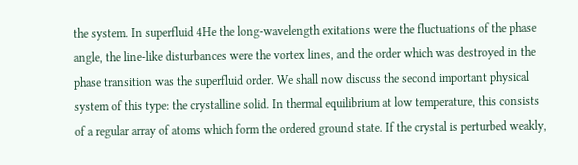the system. In superfluid 4He the long-wavelength exitations were the fluctuations of the phase angle, the line-like disturbances were the vortex lines, and the order which was destroyed in the phase transition was the superfluid order. We shall now discuss the second important physical system of this type: the crystalline solid. In thermal equilibrium at low temperature, this consists of a regular array of atoms which form the ordered ground state. If the crystal is perturbed weakly,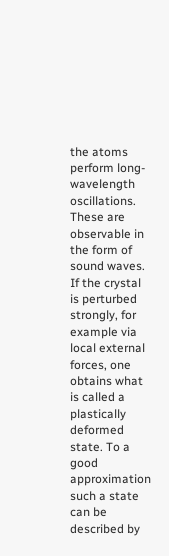the atoms perform long-wavelength oscillations. These are observable in the form of sound waves. If the crystal is perturbed strongly, for example via local external forces, one obtains what is called a plastically deformed state. To a good approximation such a state can be described by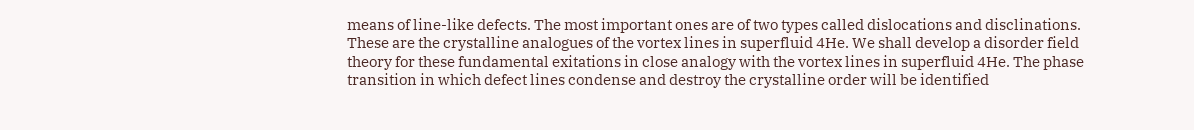means of line-like defects. The most important ones are of two types called dislocations and disclinations. These are the crystalline analogues of the vortex lines in superfluid 4He. We shall develop a disorder field theory for these fundamental exitations in close analogy with the vortex lines in superfluid 4He. The phase transition in which defect lines condense and destroy the crystalline order will be identified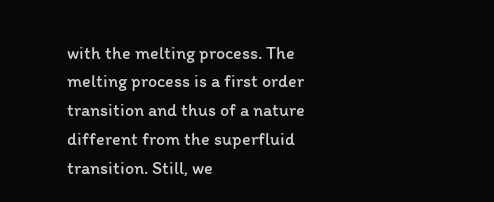with the melting process. The melting process is a first order transition and thus of a nature different from the superfluid transition. Still, we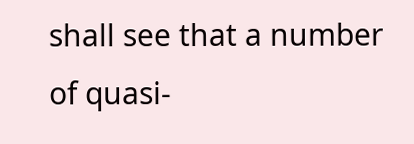shall see that a number of quasi-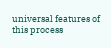universal features of this process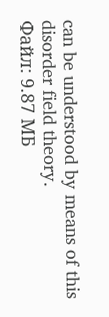can be understood by means of this disorder field theory.
Файл: 9.87 МБ